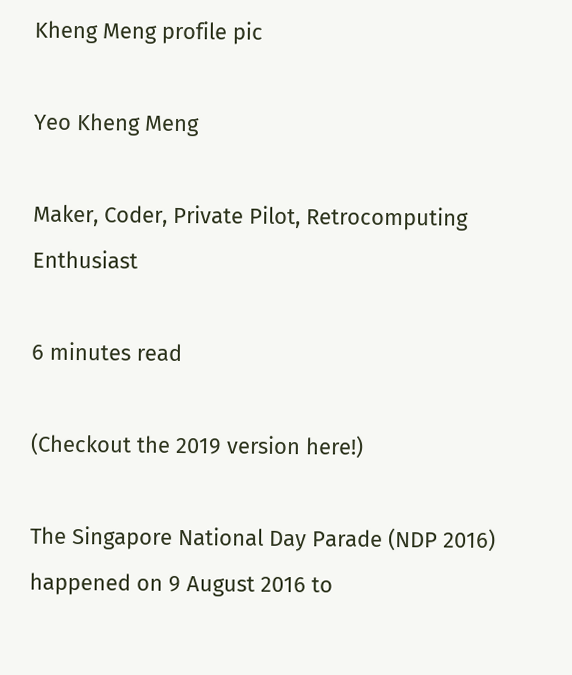Kheng Meng profile pic

Yeo Kheng Meng

Maker, Coder, Private Pilot, Retrocomputing Enthusiast

6 minutes read

(Checkout the 2019 version here!)

The Singapore National Day Parade (NDP 2016) happened on 9 August 2016 to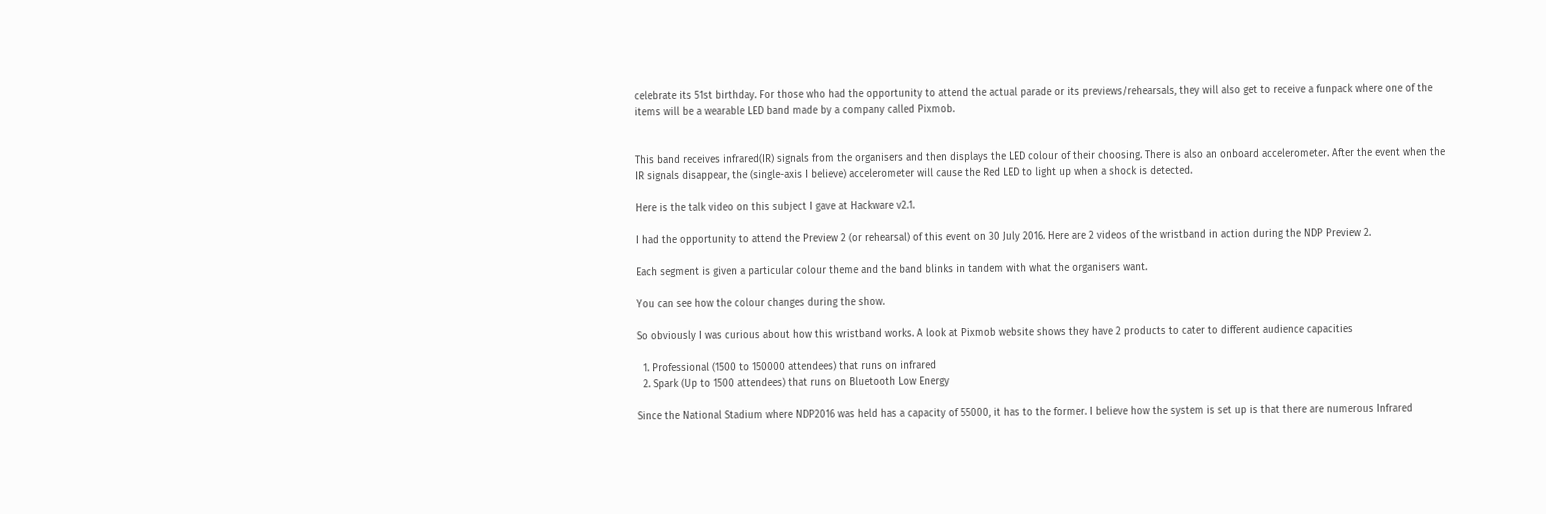celebrate its 51st birthday. For those who had the opportunity to attend the actual parade or its previews/rehearsals, they will also get to receive a funpack where one of the items will be a wearable LED band made by a company called Pixmob.


This band receives infrared(IR) signals from the organisers and then displays the LED colour of their choosing. There is also an onboard accelerometer. After the event when the IR signals disappear, the (single-axis I believe) accelerometer will cause the Red LED to light up when a shock is detected.

Here is the talk video on this subject I gave at Hackware v2.1.

I had the opportunity to attend the Preview 2 (or rehearsal) of this event on 30 July 2016. Here are 2 videos of the wristband in action during the NDP Preview 2.

Each segment is given a particular colour theme and the band blinks in tandem with what the organisers want.

You can see how the colour changes during the show.

So obviously I was curious about how this wristband works. A look at Pixmob website shows they have 2 products to cater to different audience capacities

  1. Professional (1500 to 150000 attendees) that runs on infrared
  2. Spark (Up to 1500 attendees) that runs on Bluetooth Low Energy

Since the National Stadium where NDP2016 was held has a capacity of 55000, it has to the former. I believe how the system is set up is that there are numerous Infrared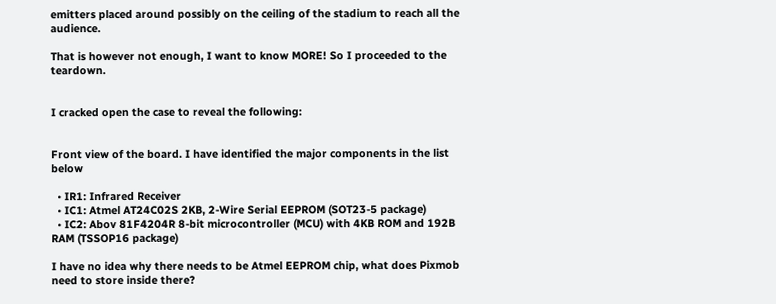emitters placed around possibly on the ceiling of the stadium to reach all the audience.

That is however not enough, I want to know MORE! So I proceeded to the teardown.


I cracked open the case to reveal the following:


Front view of the board. I have identified the major components in the list below

  • IR1: Infrared Receiver
  • IC1: Atmel AT24C02S 2KB, 2-Wire Serial EEPROM (SOT23-5 package)
  • IC2: Abov 81F4204R 8-bit microcontroller (MCU) with 4KB ROM and 192B RAM (TSSOP16 package)

I have no idea why there needs to be Atmel EEPROM chip, what does Pixmob need to store inside there?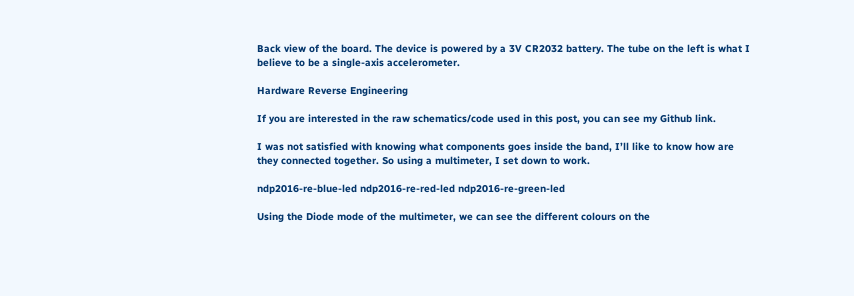Back view of the board. The device is powered by a 3V CR2032 battery. The tube on the left is what I believe to be a single-axis accelerometer.

Hardware Reverse Engineering

If you are interested in the raw schematics/code used in this post, you can see my Github link.

I was not satisfied with knowing what components goes inside the band, I’ll like to know how are they connected together. So using a multimeter, I set down to work.

ndp2016-re-blue-led ndp2016-re-red-led ndp2016-re-green-led

Using the Diode mode of the multimeter, we can see the different colours on the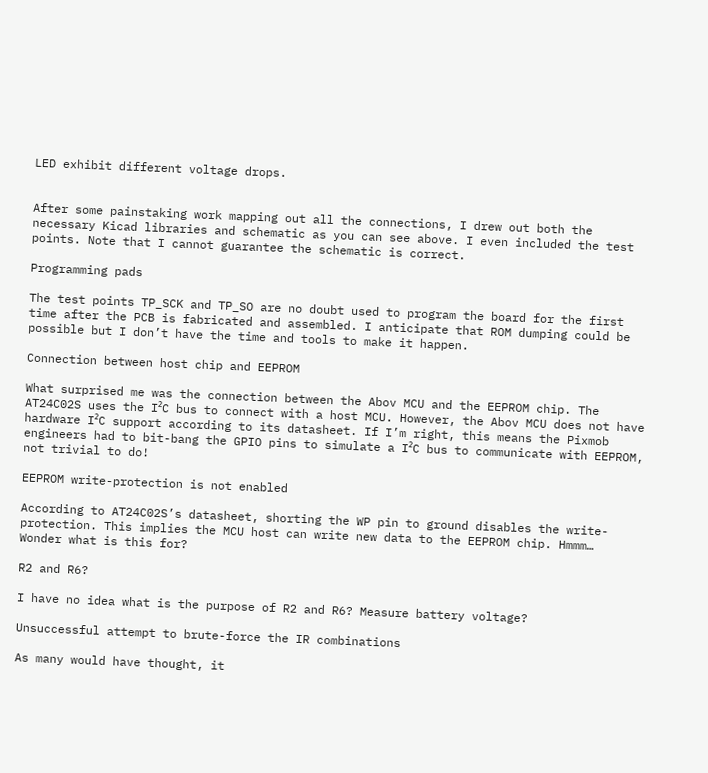LED exhibit different voltage drops.


After some painstaking work mapping out all the connections, I drew out both the necessary Kicad libraries and schematic as you can see above. I even included the test points. Note that I cannot guarantee the schematic is correct.

Programming pads

The test points TP_SCK and TP_SO are no doubt used to program the board for the first time after the PCB is fabricated and assembled. I anticipate that ROM dumping could be possible but I don’t have the time and tools to make it happen.

Connection between host chip and EEPROM

What surprised me was the connection between the Abov MCU and the EEPROM chip. The AT24C02S uses the I²C bus to connect with a host MCU. However, the Abov MCU does not have hardware I²C support according to its datasheet. If I’m right, this means the Pixmob engineers had to bit-bang the GPIO pins to simulate a I²C bus to communicate with EEPROM, not trivial to do!

EEPROM write-protection is not enabled

According to AT24C02S’s datasheet, shorting the WP pin to ground disables the write-protection. This implies the MCU host can write new data to the EEPROM chip. Hmmm… Wonder what is this for?

R2 and R6?

I have no idea what is the purpose of R2 and R6? Measure battery voltage?

Unsuccessful attempt to brute-force the IR combinations

As many would have thought, it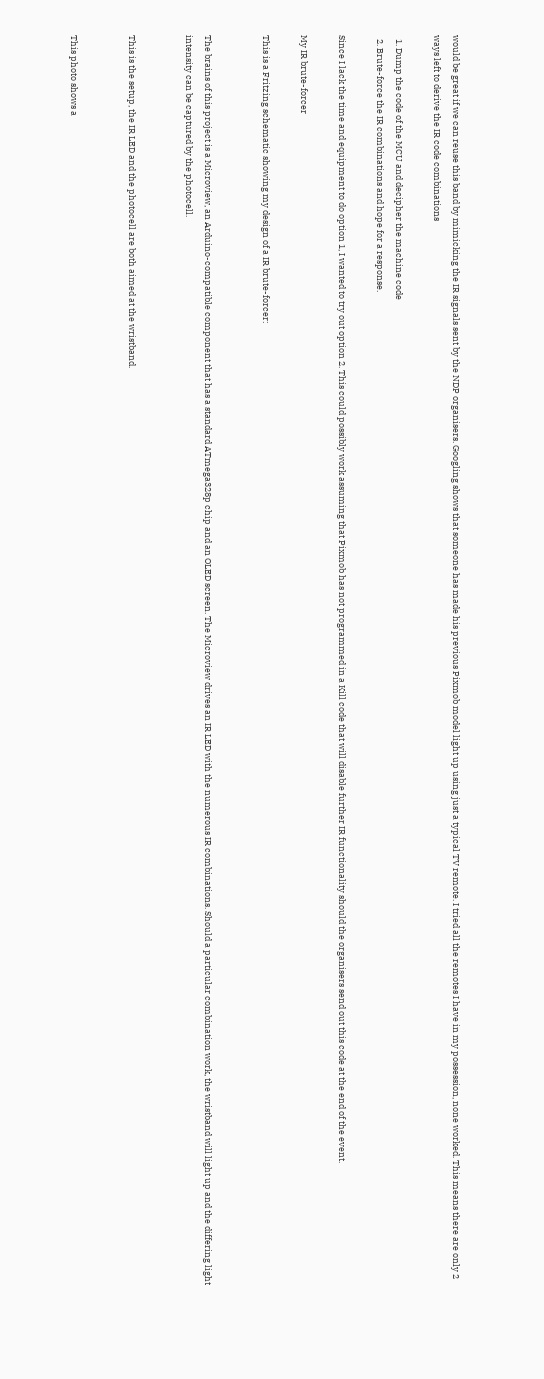would be great if we can reuse this band by mimicking the IR signals sent by the NDP organisers. Googling shows that someone has made his previous Pixmob model light up using just a typical TV remote. I tried all the remotes I have in my possession, none worked. This means there are only 2 ways left to derive the IR code combinations

  1. Dump the code of the MCU and decipher the machine code
  2. Brute-force the IR combinations and hope for a response.

Since I lack the time and equipment to do option 1, I wanted to try out option 2. This could possibly work assuming that Pixmob has not programmed in a Kill code that will disable further IR functionality should the organisers send out this code at the end of the event.

My IR brute-forcer

This is a Fritzing schematic showing my design of a IR brute-forcer:


The brains of this project is a Microview, an Arduino-compatible component that has a standard ATmega328p chip and an OLED screen. The Microview drives an IR LED with the numerous IR combinations. Should a particular combination work, the wristband will light up and the differing light intensity can be captured by the photocell.


This is the setup, the IR LED and the photocell are both aimed at the wristband.


This photo shows a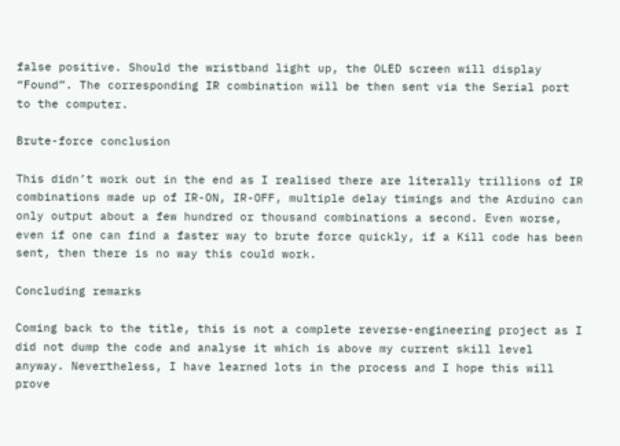false positive. Should the wristband light up, the OLED screen will display “Found”. The corresponding IR combination will be then sent via the Serial port to the computer.

Brute-force conclusion

This didn’t work out in the end as I realised there are literally trillions of IR combinations made up of IR-ON, IR-OFF, multiple delay timings and the Arduino can only output about a few hundred or thousand combinations a second. Even worse, even if one can find a faster way to brute force quickly, if a Kill code has been sent, then there is no way this could work.

Concluding remarks

Coming back to the title, this is not a complete reverse-engineering project as I did not dump the code and analyse it which is above my current skill level anyway. Nevertheless, I have learned lots in the process and I hope this will prove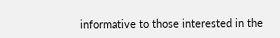informative to those interested in the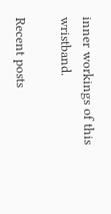inner workings of this wristband.

Recent posts